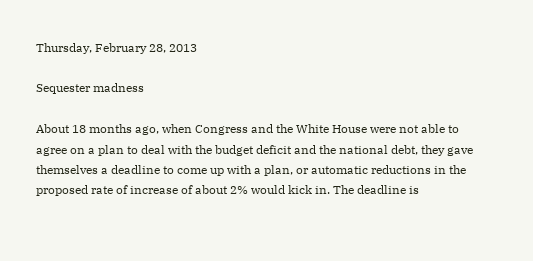Thursday, February 28, 2013

Sequester madness

About 18 months ago, when Congress and the White House were not able to agree on a plan to deal with the budget deficit and the national debt, they gave themselves a deadline to come up with a plan, or automatic reductions in the proposed rate of increase of about 2% would kick in. The deadline is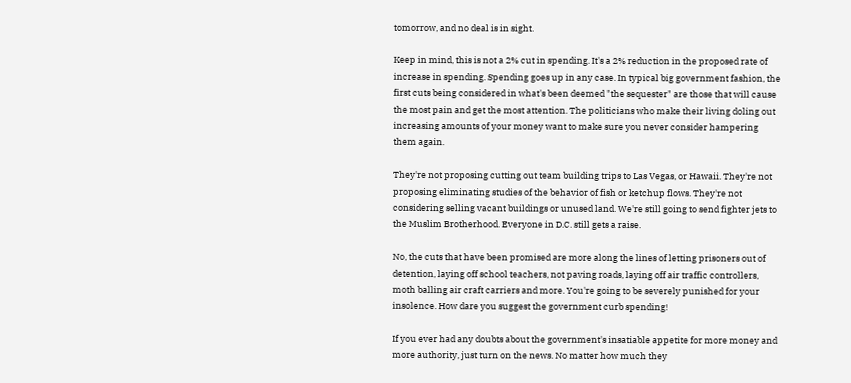tomorrow, and no deal is in sight.

Keep in mind, this is not a 2% cut in spending. It's a 2% reduction in the proposed rate of increase in spending. Spending goes up in any case. In typical big government fashion, the first cuts being considered in what's been deemed "the sequester" are those that will cause the most pain and get the most attention. The politicians who make their living doling out increasing amounts of your money want to make sure you never consider hampering them again.

They're not proposing cutting out team building trips to Las Vegas, or Hawaii. They're not proposing eliminating studies of the behavior of fish or ketchup flows. They're not considering selling vacant buildings or unused land. We're still going to send fighter jets to the Muslim Brotherhood. Everyone in D.C. still gets a raise.

No, the cuts that have been promised are more along the lines of letting prisoners out of detention, laying off school teachers, not paving roads, laying off air traffic controllers, moth balling air craft carriers and more. You're going to be severely punished for your insolence. How dare you suggest the government curb spending!

If you ever had any doubts about the government's insatiable appetite for more money and more authority, just turn on the news. No matter how much they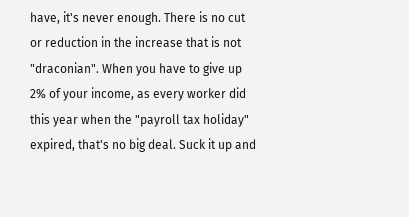have, it's never enough. There is no cut or reduction in the increase that is not "draconian". When you have to give up 2% of your income, as every worker did this year when the "payroll tax holiday" expired, that's no big deal. Suck it up and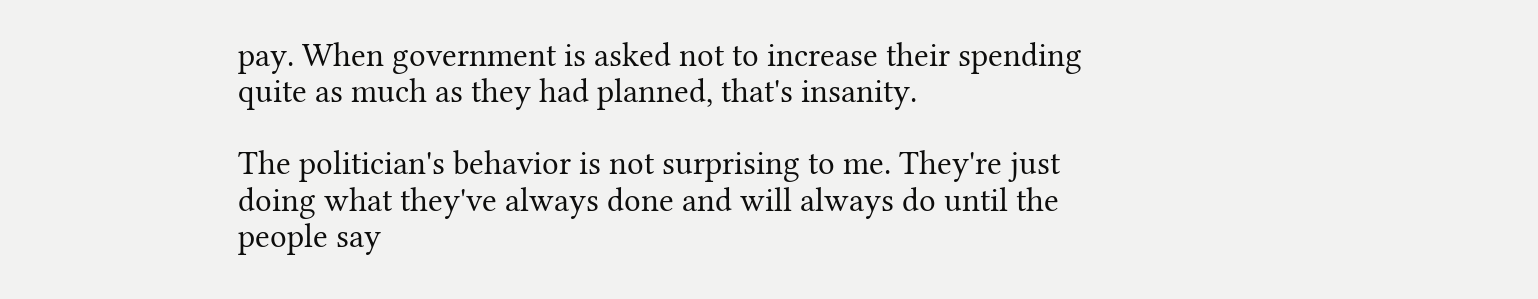pay. When government is asked not to increase their spending quite as much as they had planned, that's insanity.

The politician's behavior is not surprising to me. They're just doing what they've always done and will always do until the people say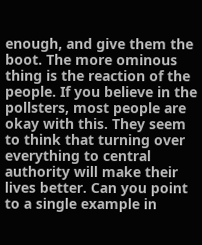enough, and give them the boot. The more ominous thing is the reaction of the people. If you believe in the pollsters, most people are okay with this. They seem to think that turning over everything to central authority will make their lives better. Can you point to a single example in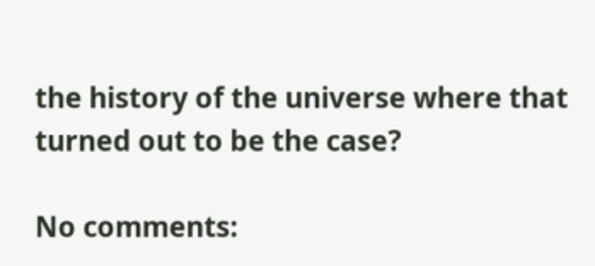the history of the universe where that turned out to be the case?

No comments: